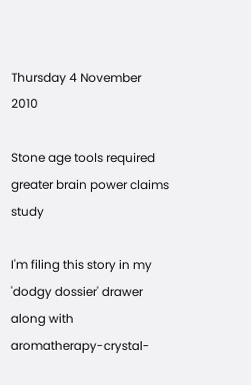Thursday 4 November 2010

Stone age tools required greater brain power claims study

I'm filing this story in my 'dodgy dossier' drawer along with aromatherapy-crystal-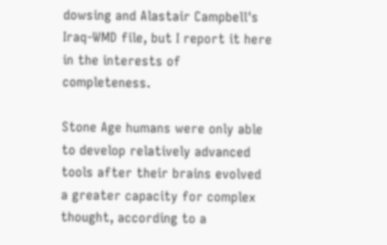dowsing and Alastair Campbell's Iraq-WMD file, but I report it here in the interests of completeness.

Stone Age humans were only able to develop relatively advanced tools after their brains evolved a greater capacity for complex thought, according to a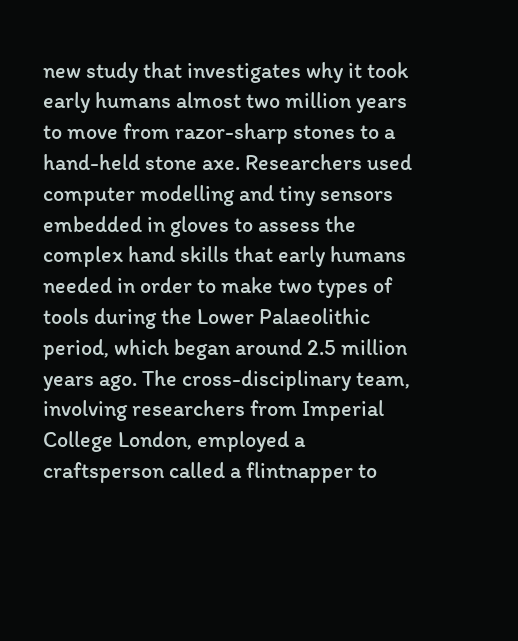new study that investigates why it took early humans almost two million years to move from razor-sharp stones to a hand-held stone axe. Researchers used computer modelling and tiny sensors embedded in gloves to assess the complex hand skills that early humans needed in order to make two types of tools during the Lower Palaeolithic period, which began around 2.5 million years ago. The cross-disciplinary team, involving researchers from Imperial College London, employed a craftsperson called a flintnapper to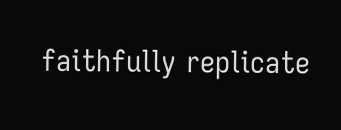faithfully replicate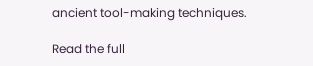ancient tool-making techniques.

Read the full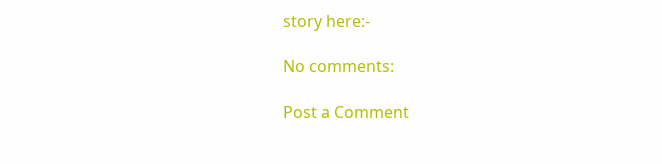story here:-

No comments:

Post a Comment